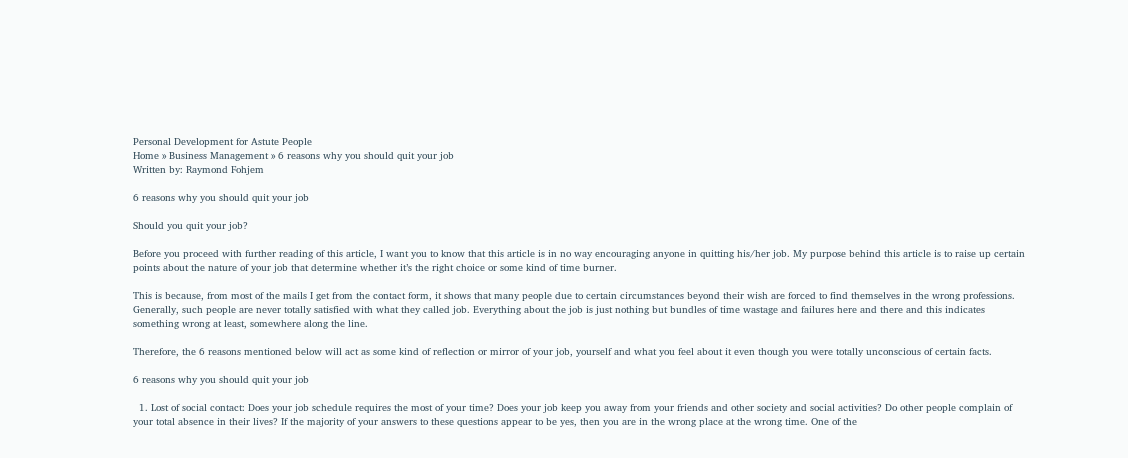Personal Development for Astute People
Home » Business Management » 6 reasons why you should quit your job
Written by: Raymond Fohjem

6 reasons why you should quit your job

Should you quit your job?

Before you proceed with further reading of this article, I want you to know that this article is in no way encouraging anyone in quitting his/her job. My purpose behind this article is to raise up certain points about the nature of your job that determine whether it’s the right choice or some kind of time burner.

This is because, from most of the mails I get from the contact form, it shows that many people due to certain circumstances beyond their wish are forced to find themselves in the wrong professions. Generally, such people are never totally satisfied with what they called job. Everything about the job is just nothing but bundles of time wastage and failures here and there and this indicates something wrong at least, somewhere along the line.

Therefore, the 6 reasons mentioned below will act as some kind of reflection or mirror of your job, yourself and what you feel about it even though you were totally unconscious of certain facts.

6 reasons why you should quit your job

  1. Lost of social contact: Does your job schedule requires the most of your time? Does your job keep you away from your friends and other society and social activities? Do other people complain of your total absence in their lives? If the majority of your answers to these questions appear to be yes, then you are in the wrong place at the wrong time. One of the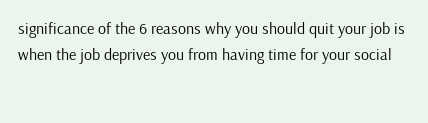significance of the 6 reasons why you should quit your job is when the job deprives you from having time for your social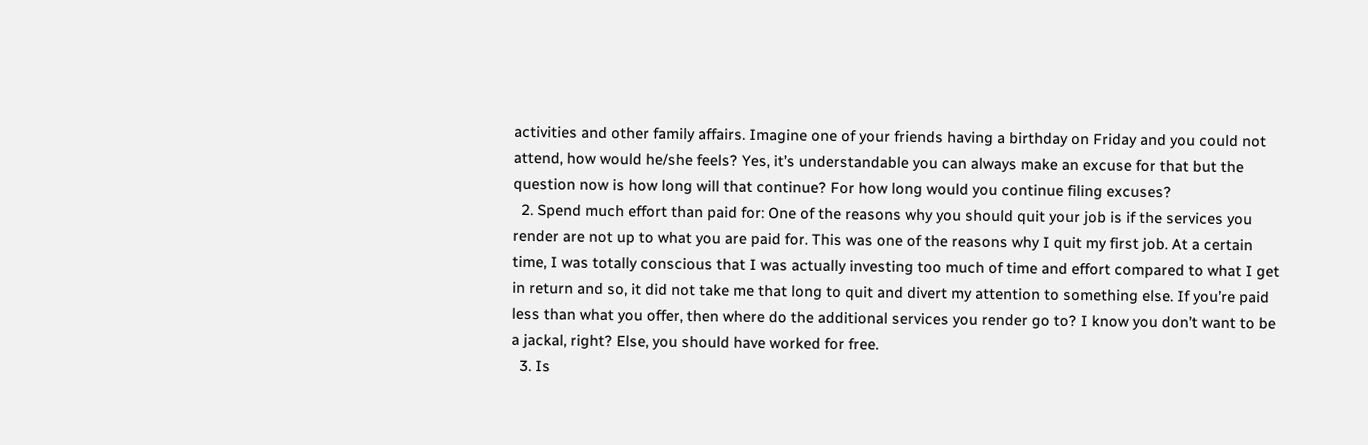activities and other family affairs. Imagine one of your friends having a birthday on Friday and you could not attend, how would he/she feels? Yes, it’s understandable you can always make an excuse for that but the question now is how long will that continue? For how long would you continue filing excuses?
  2. Spend much effort than paid for: One of the reasons why you should quit your job is if the services you render are not up to what you are paid for. This was one of the reasons why I quit my first job. At a certain time, I was totally conscious that I was actually investing too much of time and effort compared to what I get in return and so, it did not take me that long to quit and divert my attention to something else. If you’re paid less than what you offer, then where do the additional services you render go to? I know you don’t want to be a jackal, right? Else, you should have worked for free.
  3. Is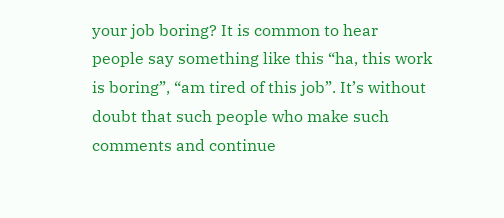your job boring? It is common to hear people say something like this “ha, this work is boring”, “am tired of this job”. It’s without doubt that such people who make such comments and continue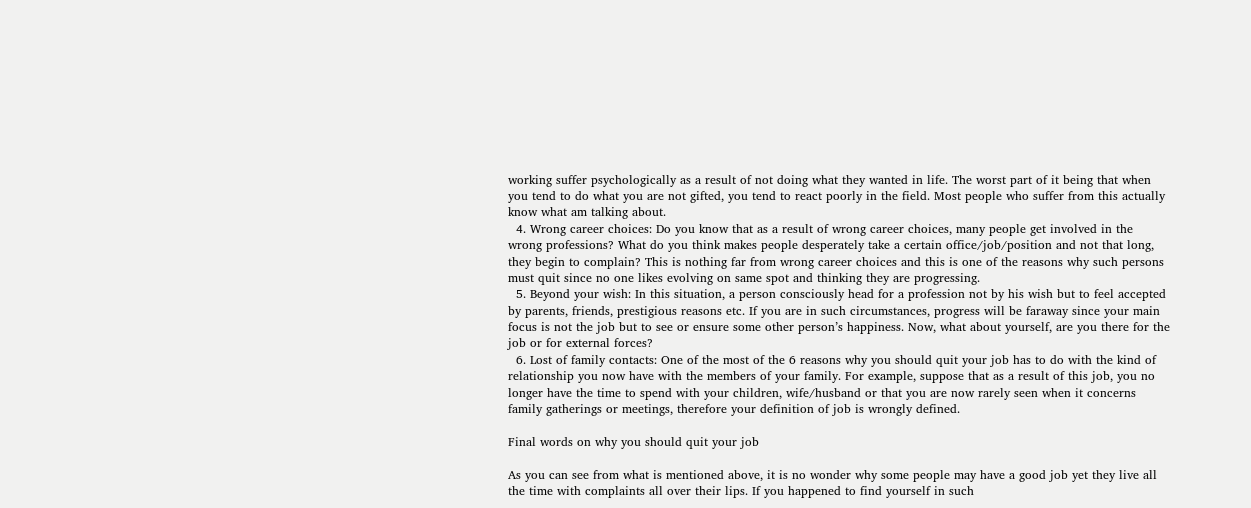working suffer psychologically as a result of not doing what they wanted in life. The worst part of it being that when you tend to do what you are not gifted, you tend to react poorly in the field. Most people who suffer from this actually know what am talking about.
  4. Wrong career choices: Do you know that as a result of wrong career choices, many people get involved in the wrong professions? What do you think makes people desperately take a certain office/job/position and not that long, they begin to complain? This is nothing far from wrong career choices and this is one of the reasons why such persons must quit since no one likes evolving on same spot and thinking they are progressing.
  5. Beyond your wish: In this situation, a person consciously head for a profession not by his wish but to feel accepted by parents, friends, prestigious reasons etc. If you are in such circumstances, progress will be faraway since your main focus is not the job but to see or ensure some other person’s happiness. Now, what about yourself, are you there for the job or for external forces?
  6. Lost of family contacts: One of the most of the 6 reasons why you should quit your job has to do with the kind of relationship you now have with the members of your family. For example, suppose that as a result of this job, you no longer have the time to spend with your children, wife/husband or that you are now rarely seen when it concerns family gatherings or meetings, therefore your definition of job is wrongly defined.

Final words on why you should quit your job

As you can see from what is mentioned above, it is no wonder why some people may have a good job yet they live all the time with complaints all over their lips. If you happened to find yourself in such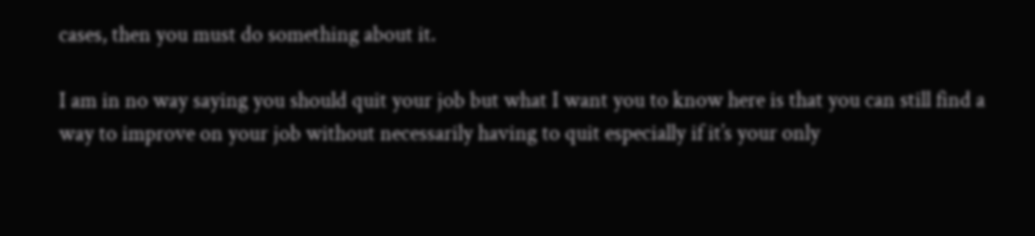cases, then you must do something about it.

I am in no way saying you should quit your job but what I want you to know here is that you can still find a way to improve on your job without necessarily having to quit especially if it’s your only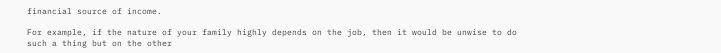financial source of income.

For example, if the nature of your family highly depends on the job, then it would be unwise to do such a thing but on the other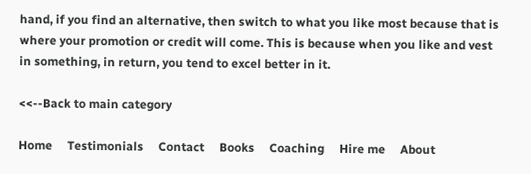hand, if you find an alternative, then switch to what you like most because that is where your promotion or credit will come. This is because when you like and vest in something, in return, you tend to excel better in it.

<<--Back to main category

Home     Testimonials     Contact     Books     Coaching     Hire me     About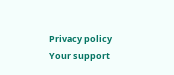Privacy policy     Your support